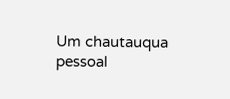Um chautauqua pessoal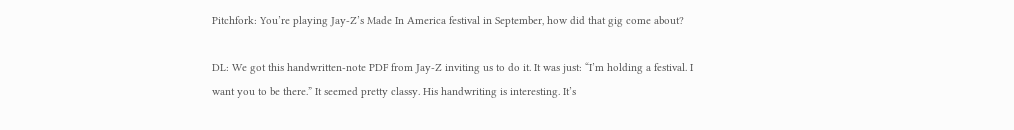Pitchfork: You’re playing Jay-Z’s Made In America festival in September, how did that gig come about?

DL: We got this handwritten-note PDF from Jay-Z inviting us to do it. It was just: “I’m holding a festival. I want you to be there.” It seemed pretty classy. His handwriting is interesting. It’s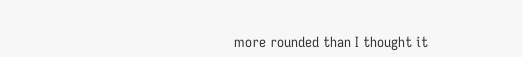more rounded than I thought it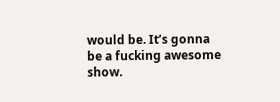would be. It’s gonna be a fucking awesome show.